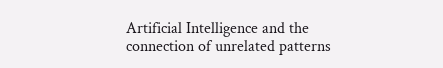Artificial Intelligence and the connection of unrelated patterns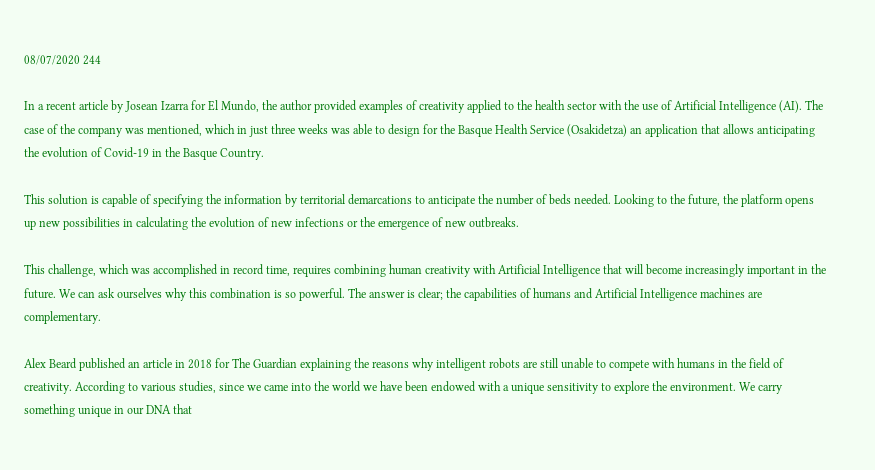08/07/2020 244

In a recent article by Josean Izarra for El Mundo, the author provided examples of creativity applied to the health sector with the use of Artificial Intelligence (AI). The case of the company was mentioned, which in just three weeks was able to design for the Basque Health Service (Osakidetza) an application that allows anticipating the evolution of Covid-19 in the Basque Country.

This solution is capable of specifying the information by territorial demarcations to anticipate the number of beds needed. Looking to the future, the platform opens up new possibilities in calculating the evolution of new infections or the emergence of new outbreaks.

This challenge, which was accomplished in record time, requires combining human creativity with Artificial Intelligence that will become increasingly important in the future. We can ask ourselves why this combination is so powerful. The answer is clear; the capabilities of humans and Artificial Intelligence machines are complementary.

Alex Beard published an article in 2018 for The Guardian explaining the reasons why intelligent robots are still unable to compete with humans in the field of creativity. According to various studies, since we came into the world we have been endowed with a unique sensitivity to explore the environment. We carry something unique in our DNA that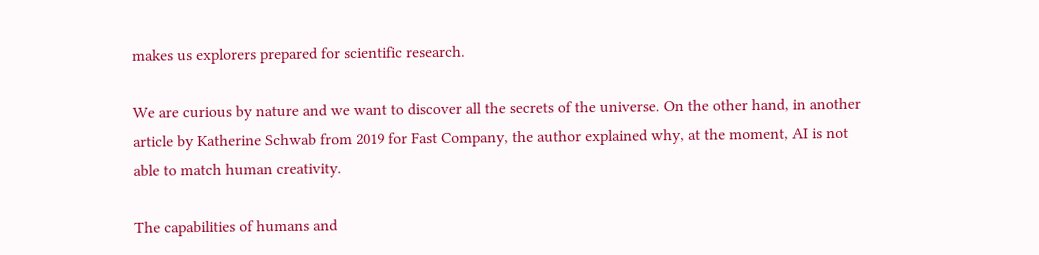makes us explorers prepared for scientific research.

We are curious by nature and we want to discover all the secrets of the universe. On the other hand, in another article by Katherine Schwab from 2019 for Fast Company, the author explained why, at the moment, AI is not able to match human creativity.

The capabilities of humans and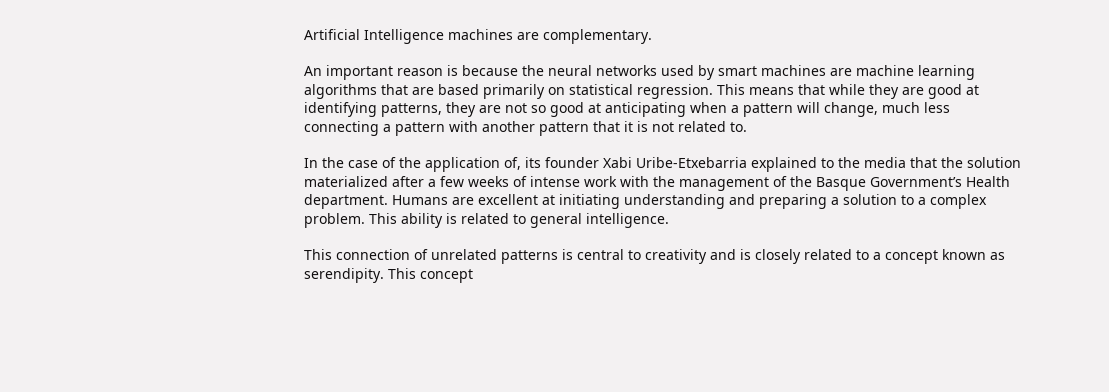Artificial Intelligence machines are complementary.

An important reason is because the neural networks used by smart machines are machine learning algorithms that are based primarily on statistical regression. This means that while they are good at identifying patterns, they are not so good at anticipating when a pattern will change, much less connecting a pattern with another pattern that it is not related to.

In the case of the application of, its founder Xabi Uribe-Etxebarria explained to the media that the solution materialized after a few weeks of intense work with the management of the Basque Government’s Health department. Humans are excellent at initiating understanding and preparing a solution to a complex problem. This ability is related to general intelligence.

This connection of unrelated patterns is central to creativity and is closely related to a concept known as serendipity. This concept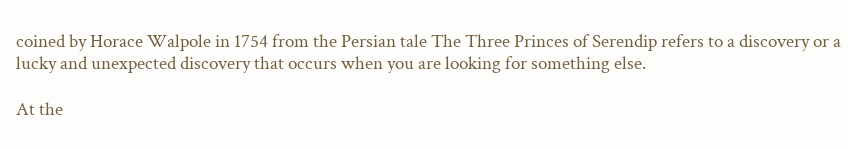coined by Horace Walpole in 1754 from the Persian tale The Three Princes of Serendip refers to a discovery or a lucky and unexpected discovery that occurs when you are looking for something else.

At the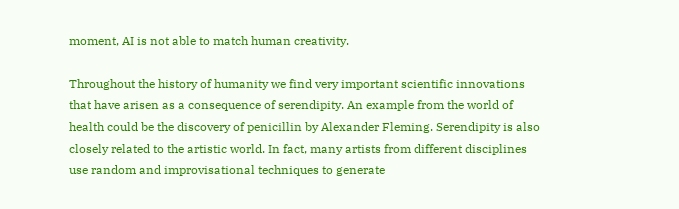moment, AI is not able to match human creativity.

Throughout the history of humanity we find very important scientific innovations that have arisen as a consequence of serendipity. An example from the world of health could be the discovery of penicillin by Alexander Fleming. Serendipity is also closely related to the artistic world. In fact, many artists from different disciplines use random and improvisational techniques to generate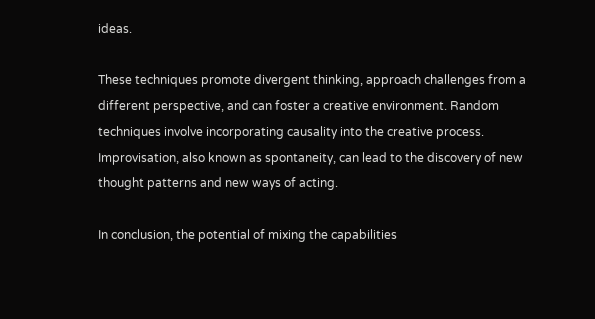ideas.

These techniques promote divergent thinking, approach challenges from a different perspective, and can foster a creative environment. Random techniques involve incorporating causality into the creative process. Improvisation, also known as spontaneity, can lead to the discovery of new thought patterns and new ways of acting.

In conclusion, the potential of mixing the capabilities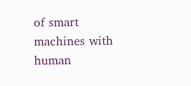of smart machines with human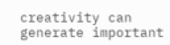creativity can generate important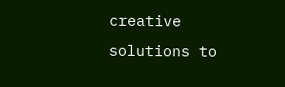creative solutions to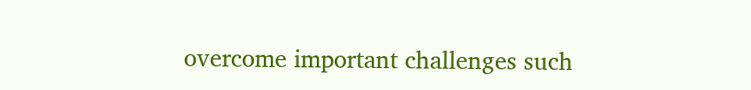overcome important challenges such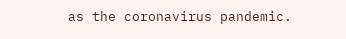as the coronavirus pandemic.